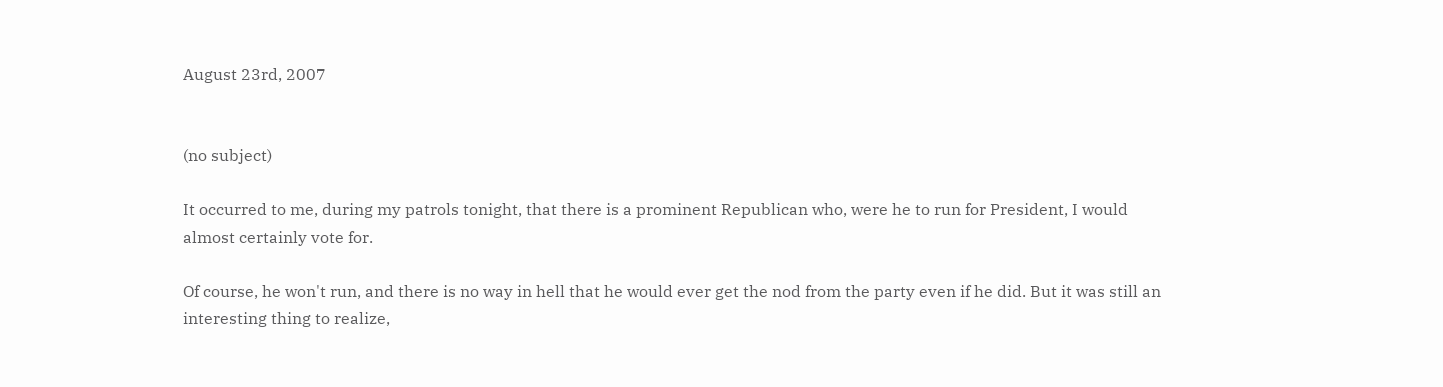August 23rd, 2007


(no subject)

It occurred to me, during my patrols tonight, that there is a prominent Republican who, were he to run for President, I would almost certainly vote for.

Of course, he won't run, and there is no way in hell that he would ever get the nod from the party even if he did. But it was still an interesting thing to realize,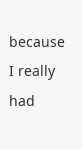because I really had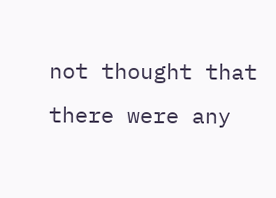not thought that there were any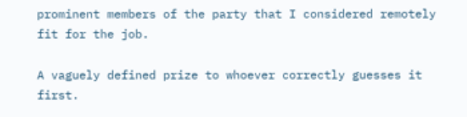prominent members of the party that I considered remotely fit for the job.

A vaguely defined prize to whoever correctly guesses it first.